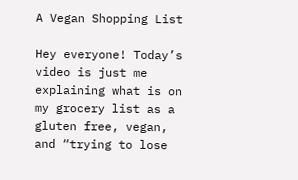A Vegan Shopping List

Hey everyone! Today’s video is just me explaining what is on my grocery list as a gluten free, vegan, and “trying to lose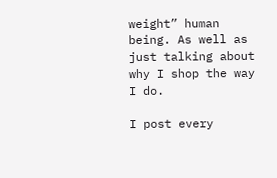weight” human being. As well as just talking about why I shop the way I do.

I post every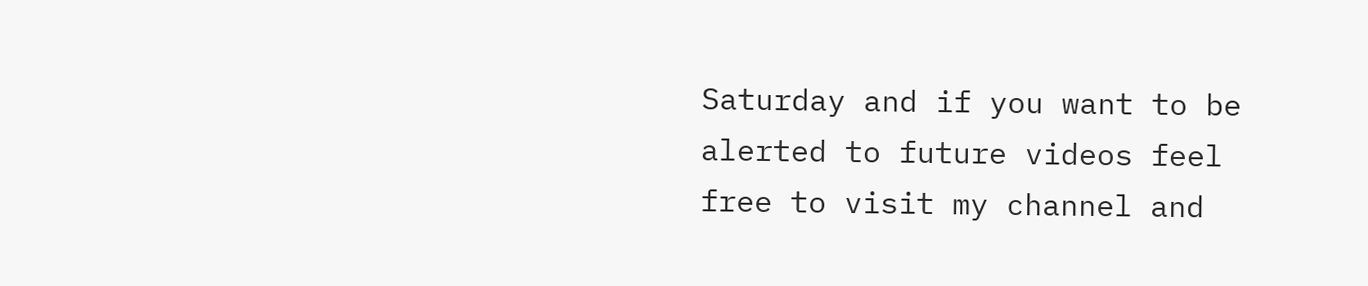Saturday and if you want to be alerted to future videos feel free to visit my channel and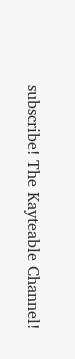subscribe! The Kayteable Channel!